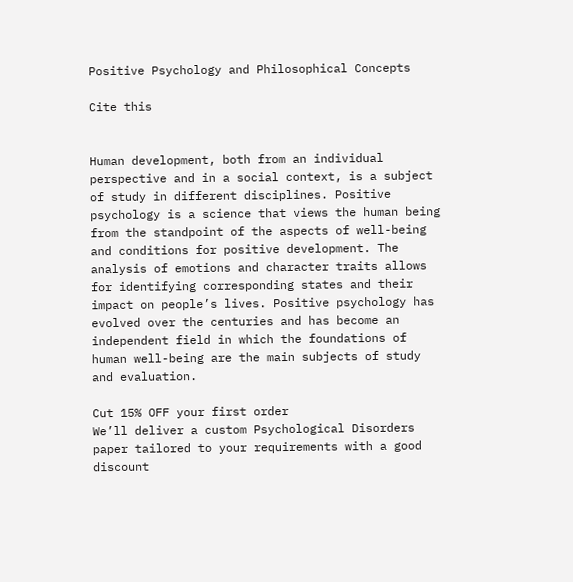Positive Psychology and Philosophical Concepts

Cite this


Human development, both from an individual perspective and in a social context, is a subject of study in different disciplines. Positive psychology is a science that views the human being from the standpoint of the aspects of well-being and conditions for positive development. The analysis of emotions and character traits allows for identifying corresponding states and their impact on people’s lives. Positive psychology has evolved over the centuries and has become an independent field in which the foundations of human well-being are the main subjects of study and evaluation.

Cut 15% OFF your first order
We’ll deliver a custom Psychological Disorders paper tailored to your requirements with a good discount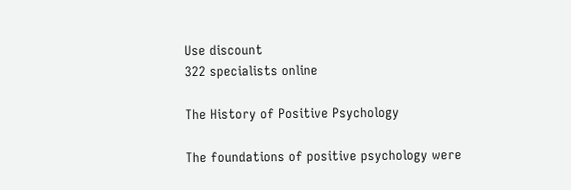Use discount
322 specialists online

The History of Positive Psychology

The foundations of positive psychology were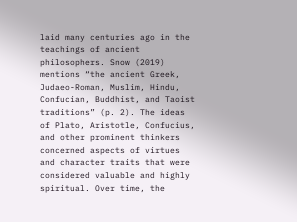laid many centuries ago in the teachings of ancient philosophers. Snow (2019) mentions “the ancient Greek, Judaeo-Roman, Muslim, Hindu, Confucian, Buddhist, and Taoist traditions” (p. 2). The ideas of Plato, Aristotle, Confucius, and other prominent thinkers concerned aspects of virtues and character traits that were considered valuable and highly spiritual. Over time, the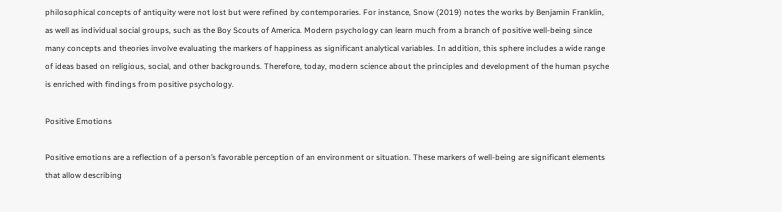philosophical concepts of antiquity were not lost but were refined by contemporaries. For instance, Snow (2019) notes the works by Benjamin Franklin, as well as individual social groups, such as the Boy Scouts of America. Modern psychology can learn much from a branch of positive well-being since many concepts and theories involve evaluating the markers of happiness as significant analytical variables. In addition, this sphere includes a wide range of ideas based on religious, social, and other backgrounds. Therefore, today, modern science about the principles and development of the human psyche is enriched with findings from positive psychology.

Positive Emotions

Positive emotions are a reflection of a person’s favorable perception of an environment or situation. These markers of well-being are significant elements that allow describing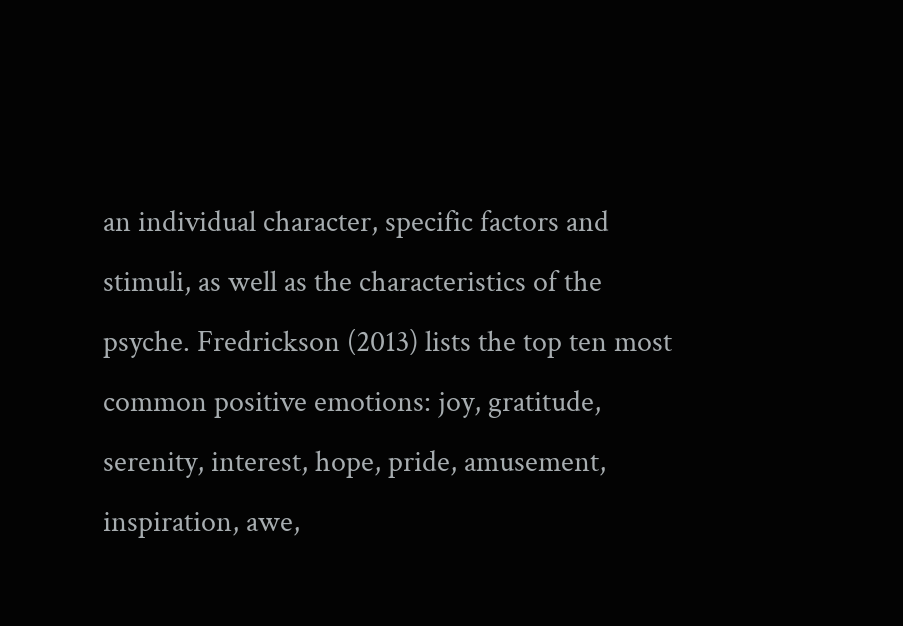an individual character, specific factors and stimuli, as well as the characteristics of the psyche. Fredrickson (2013) lists the top ten most common positive emotions: joy, gratitude, serenity, interest, hope, pride, amusement, inspiration, awe,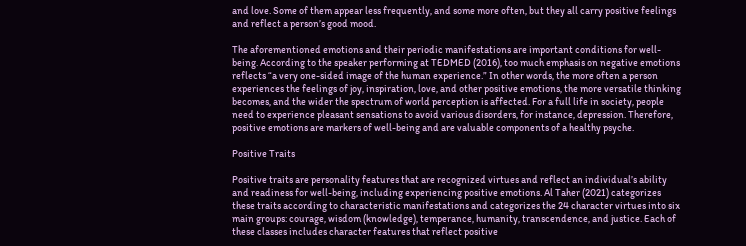and love. Some of them appear less frequently, and some more often, but they all carry positive feelings and reflect a person’s good mood.

The aforementioned emotions and their periodic manifestations are important conditions for well-being. According to the speaker performing at TEDMED (2016), too much emphasis on negative emotions reflects “a very one-sided image of the human experience.” In other words, the more often a person experiences the feelings of joy, inspiration, love, and other positive emotions, the more versatile thinking becomes, and the wider the spectrum of world perception is affected. For a full life in society, people need to experience pleasant sensations to avoid various disorders, for instance, depression. Therefore, positive emotions are markers of well-being and are valuable components of a healthy psyche.

Positive Traits

Positive traits are personality features that are recognized virtues and reflect an individual’s ability and readiness for well-being, including experiencing positive emotions. Al Taher (2021) categorizes these traits according to characteristic manifestations and categorizes the 24 character virtues into six main groups: courage, wisdom (knowledge), temperance, humanity, transcendence, and justice. Each of these classes includes character features that reflect positive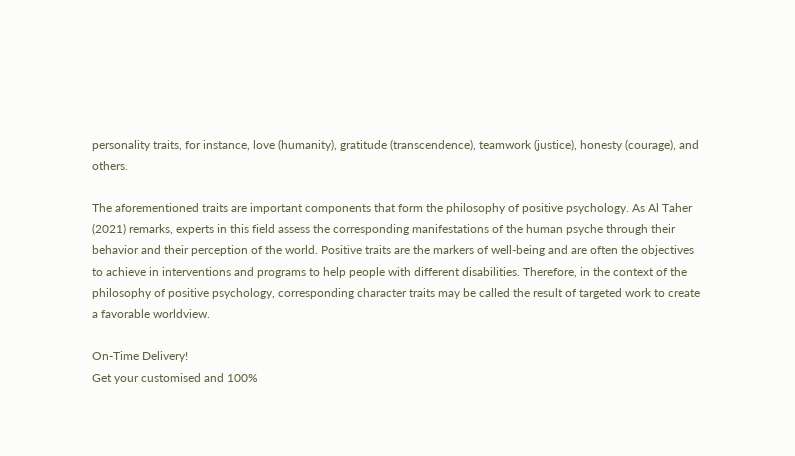personality traits, for instance, love (humanity), gratitude (transcendence), teamwork (justice), honesty (courage), and others.

The aforementioned traits are important components that form the philosophy of positive psychology. As Al Taher (2021) remarks, experts in this field assess the corresponding manifestations of the human psyche through their behavior and their perception of the world. Positive traits are the markers of well-being and are often the objectives to achieve in interventions and programs to help people with different disabilities. Therefore, in the context of the philosophy of positive psychology, corresponding character traits may be called the result of targeted work to create a favorable worldview.

On-Time Delivery!
Get your customised and 100%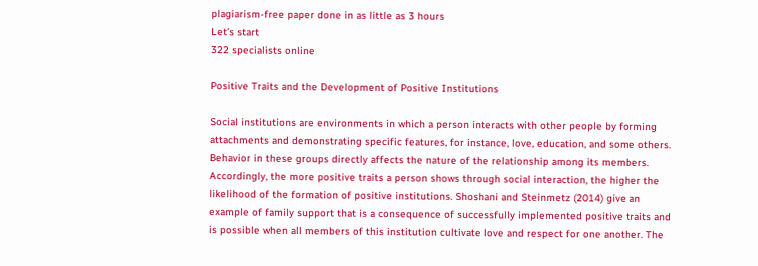plagiarism-free paper done in as little as 3 hours
Let’s start
322 specialists online

Positive Traits and the Development of Positive Institutions

Social institutions are environments in which a person interacts with other people by forming attachments and demonstrating specific features, for instance, love, education, and some others. Behavior in these groups directly affects the nature of the relationship among its members. Accordingly, the more positive traits a person shows through social interaction, the higher the likelihood of the formation of positive institutions. Shoshani and Steinmetz (2014) give an example of family support that is a consequence of successfully implemented positive traits and is possible when all members of this institution cultivate love and respect for one another. The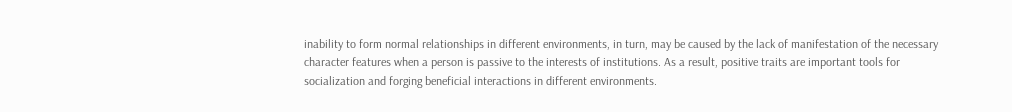inability to form normal relationships in different environments, in turn, may be caused by the lack of manifestation of the necessary character features when a person is passive to the interests of institutions. As a result, positive traits are important tools for socialization and forging beneficial interactions in different environments.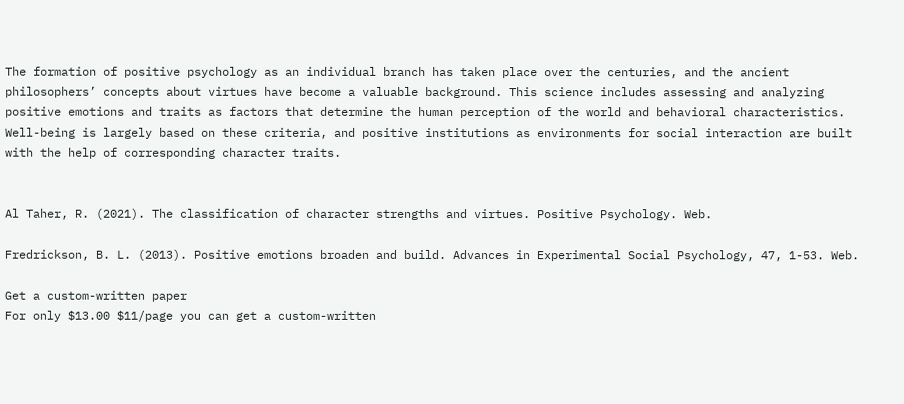The formation of positive psychology as an individual branch has taken place over the centuries, and the ancient philosophers’ concepts about virtues have become a valuable background. This science includes assessing and analyzing positive emotions and traits as factors that determine the human perception of the world and behavioral characteristics. Well-being is largely based on these criteria, and positive institutions as environments for social interaction are built with the help of corresponding character traits.


Al Taher, R. (2021). The classification of character strengths and virtues. Positive Psychology. Web.

Fredrickson, B. L. (2013). Positive emotions broaden and build. Advances in Experimental Social Psychology, 47, 1-53. Web.

Get a custom-written paper
For only $13.00 $11/page you can get a custom-written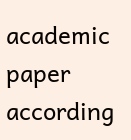academic paper according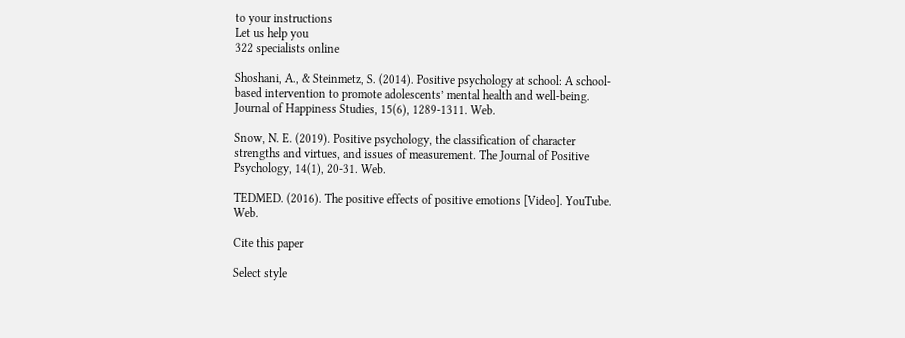to your instructions
Let us help you
322 specialists online

Shoshani, A., & Steinmetz, S. (2014). Positive psychology at school: A school-based intervention to promote adolescents’ mental health and well-being. Journal of Happiness Studies, 15(6), 1289-1311. Web.

Snow, N. E. (2019). Positive psychology, the classification of character strengths and virtues, and issues of measurement. The Journal of Positive Psychology, 14(1), 20-31. Web.

TEDMED. (2016). The positive effects of positive emotions [Video]. YouTube. Web.

Cite this paper

Select style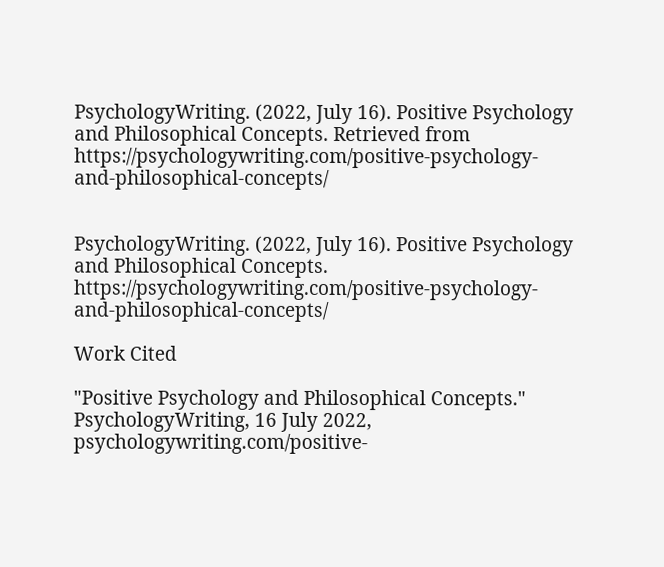PsychologyWriting. (2022, July 16). Positive Psychology and Philosophical Concepts. Retrieved from https://psychologywriting.com/positive-psychology-and-philosophical-concepts/


PsychologyWriting. (2022, July 16). Positive Psychology and Philosophical Concepts. https://psychologywriting.com/positive-psychology-and-philosophical-concepts/

Work Cited

"Positive Psychology and Philosophical Concepts." PsychologyWriting, 16 July 2022, psychologywriting.com/positive-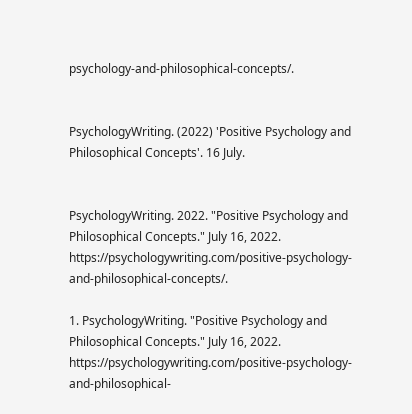psychology-and-philosophical-concepts/.


PsychologyWriting. (2022) 'Positive Psychology and Philosophical Concepts'. 16 July.


PsychologyWriting. 2022. "Positive Psychology and Philosophical Concepts." July 16, 2022. https://psychologywriting.com/positive-psychology-and-philosophical-concepts/.

1. PsychologyWriting. "Positive Psychology and Philosophical Concepts." July 16, 2022. https://psychologywriting.com/positive-psychology-and-philosophical-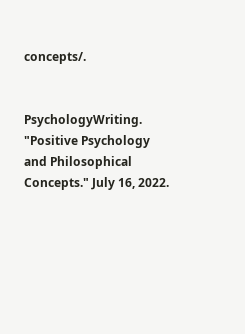concepts/.


PsychologyWriting. "Positive Psychology and Philosophical Concepts." July 16, 2022.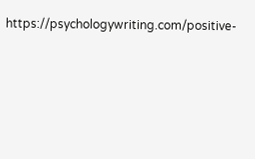https://psychologywriting.com/positive-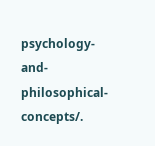psychology-and-philosophical-concepts/.